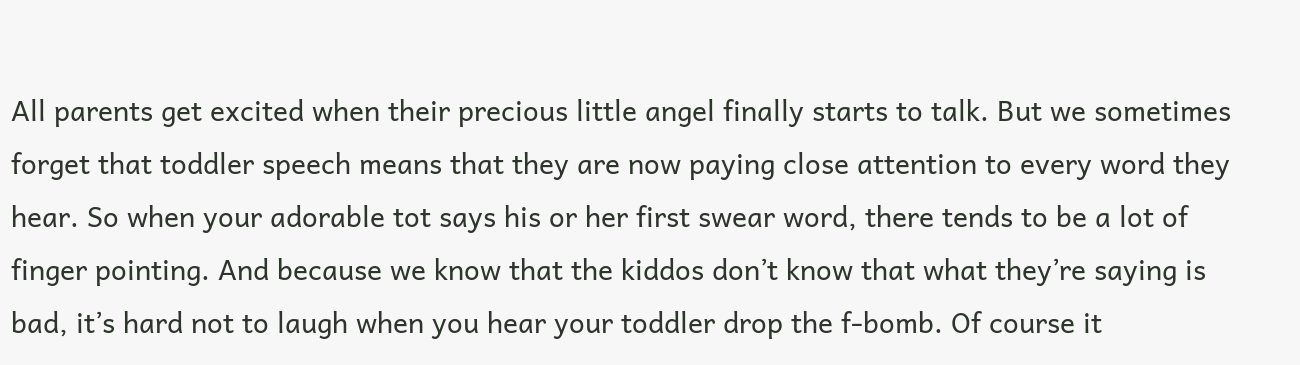All parents get excited when their precious little angel finally starts to talk. But we sometimes forget that toddler speech means that they are now paying close attention to every word they hear. So when your adorable tot says his or her first swear word, there tends to be a lot of finger pointing. And because we know that the kiddos don’t know that what they’re saying is bad, it’s hard not to laugh when you hear your toddler drop the f-bomb. Of course it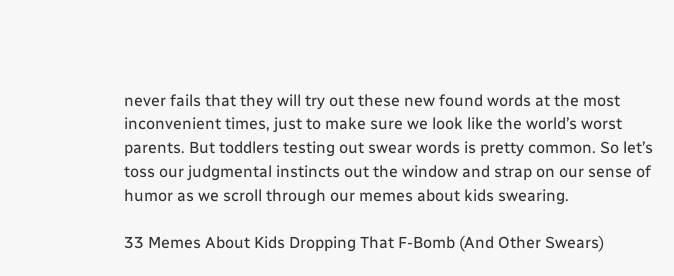never fails that they will try out these new found words at the most inconvenient times, just to make sure we look like the world’s worst parents. But toddlers testing out swear words is pretty common. So let’s toss our judgmental instincts out the window and strap on our sense of humor as we scroll through our memes about kids swearing.

33 Memes About Kids Dropping That F-Bomb (And Other Swears)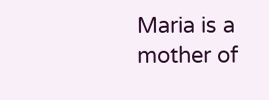Maria is a mother of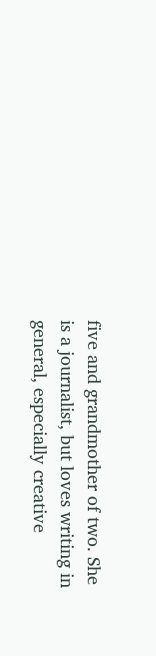five and grandmother of two. She is a journalist, but loves writing in general, especially creative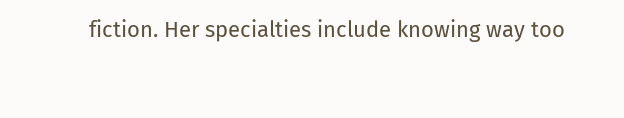fiction. Her specialties include knowing way too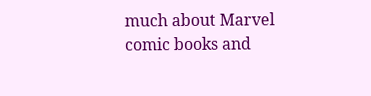much about Marvel comic books and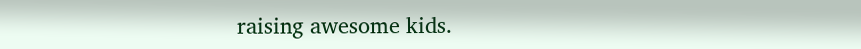raising awesome kids.